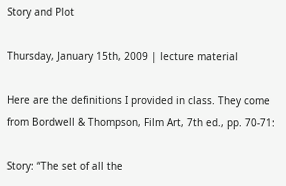Story and Plot

Thursday, January 15th, 2009 | lecture material

Here are the definitions I provided in class. They come from Bordwell & Thompson, Film Art, 7th ed., pp. 70-71:

Story: “The set of all the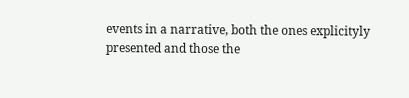events in a narrative, both the ones explicityly presented and those the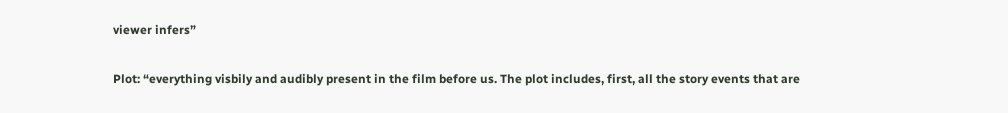viewer infers”

Plot: “everything visbily and audibly present in the film before us. The plot includes, first, all the story events that are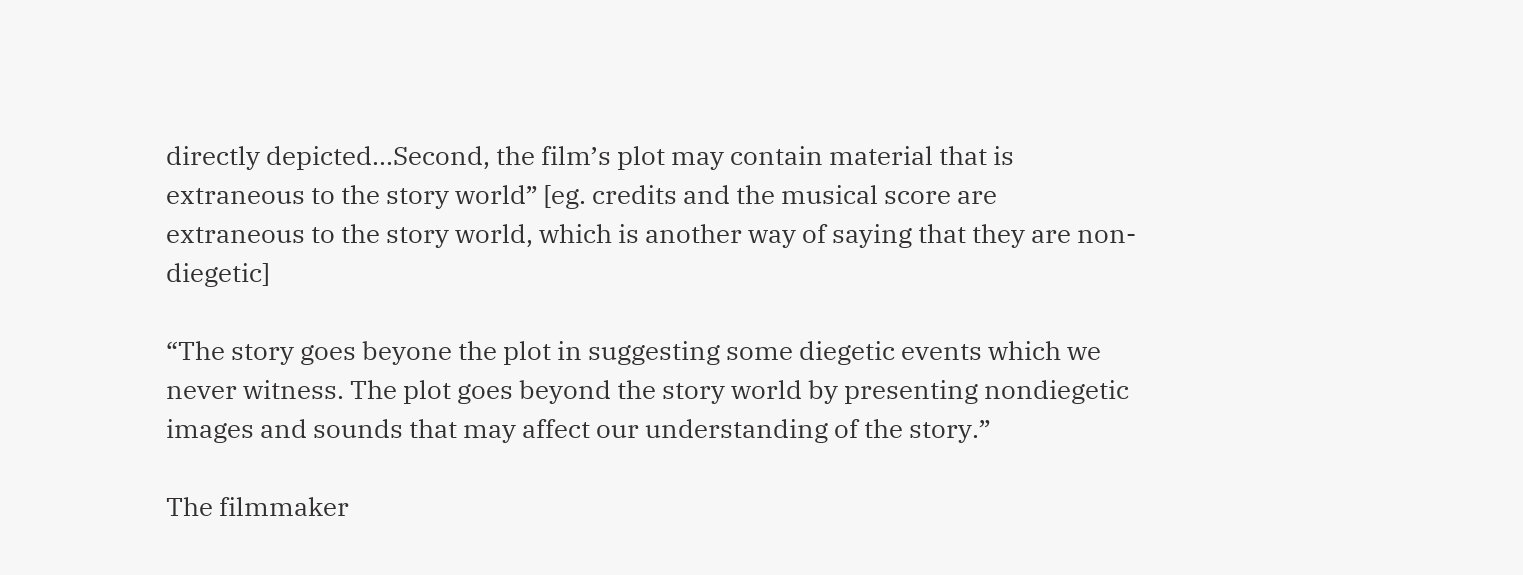directly depicted…Second, the film’s plot may contain material that is extraneous to the story world” [eg. credits and the musical score are extraneous to the story world, which is another way of saying that they are non-diegetic]

“The story goes beyone the plot in suggesting some diegetic events which we never witness. The plot goes beyond the story world by presenting nondiegetic images and sounds that may affect our understanding of the story.”

The filmmaker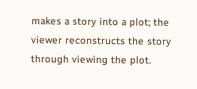makes a story into a plot; the viewer reconstructs the story through viewing the plot.